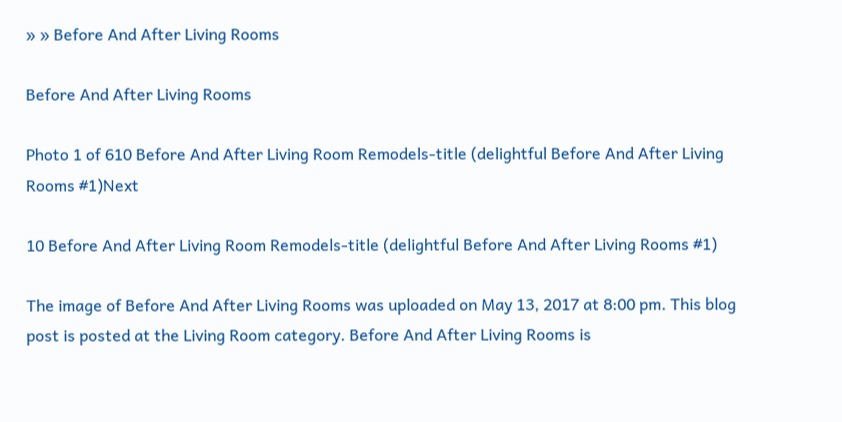» » Before And After Living Rooms

Before And After Living Rooms

Photo 1 of 610 Before And After Living Room Remodels-title (delightful Before And After Living Rooms #1)Next

10 Before And After Living Room Remodels-title (delightful Before And After Living Rooms #1)

The image of Before And After Living Rooms was uploaded on May 13, 2017 at 8:00 pm. This blog post is posted at the Living Room category. Before And After Living Rooms is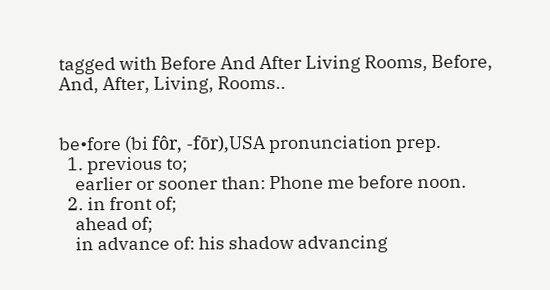tagged with Before And After Living Rooms, Before, And, After, Living, Rooms..


be•fore (bi fôr, -fōr),USA pronunciation prep.
  1. previous to;
    earlier or sooner than: Phone me before noon.
  2. in front of;
    ahead of;
    in advance of: his shadow advancing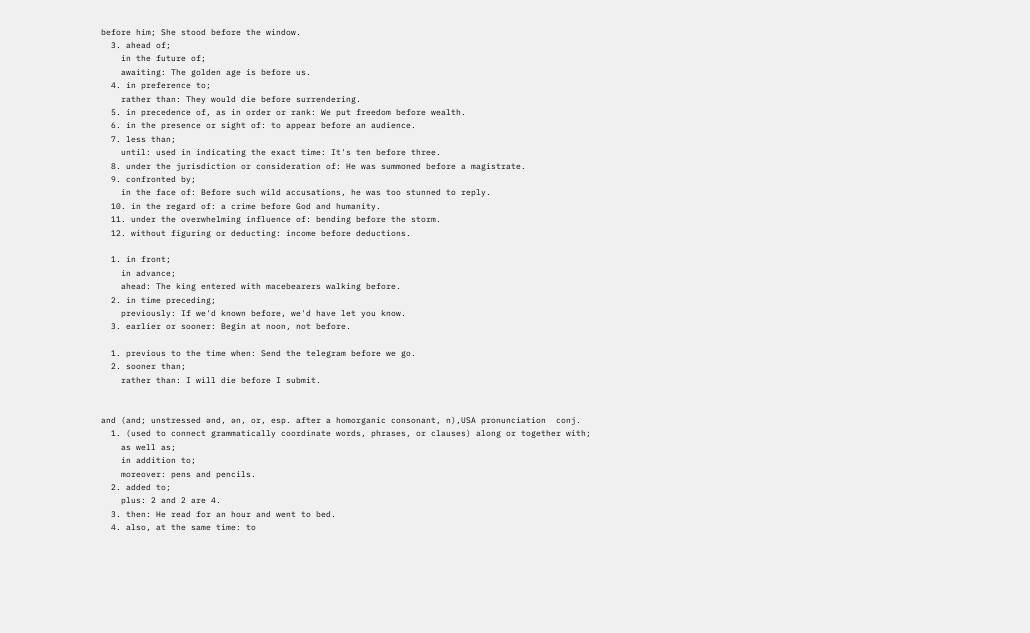before him; She stood before the window.
  3. ahead of;
    in the future of;
    awaiting: The golden age is before us.
  4. in preference to;
    rather than: They would die before surrendering.
  5. in precedence of, as in order or rank: We put freedom before wealth.
  6. in the presence or sight of: to appear before an audience.
  7. less than;
    until: used in indicating the exact time: It's ten before three.
  8. under the jurisdiction or consideration of: He was summoned before a magistrate.
  9. confronted by;
    in the face of: Before such wild accusations, he was too stunned to reply.
  10. in the regard of: a crime before God and humanity.
  11. under the overwhelming influence of: bending before the storm.
  12. without figuring or deducting: income before deductions.

  1. in front;
    in advance;
    ahead: The king entered with macebearers walking before.
  2. in time preceding;
    previously: If we'd known before, we'd have let you know.
  3. earlier or sooner: Begin at noon, not before.

  1. previous to the time when: Send the telegram before we go.
  2. sooner than;
    rather than: I will die before I submit.


and (and; unstressed ənd, ən, or, esp. after a homorganic consonant, n),USA pronunciation  conj.
  1. (used to connect grammatically coordinate words, phrases, or clauses) along or together with;
    as well as;
    in addition to;
    moreover: pens and pencils.
  2. added to;
    plus: 2 and 2 are 4.
  3. then: He read for an hour and went to bed.
  4. also, at the same time: to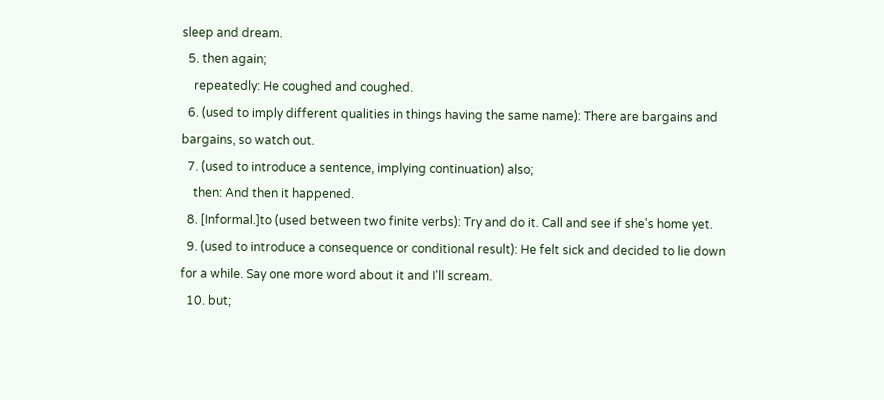sleep and dream.
  5. then again;
    repeatedly: He coughed and coughed.
  6. (used to imply different qualities in things having the same name): There are bargains and bargains, so watch out.
  7. (used to introduce a sentence, implying continuation) also;
    then: And then it happened.
  8. [Informal.]to (used between two finite verbs): Try and do it. Call and see if she's home yet.
  9. (used to introduce a consequence or conditional result): He felt sick and decided to lie down for a while. Say one more word about it and I'll scream.
  10. but;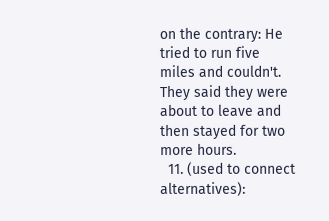on the contrary: He tried to run five miles and couldn't. They said they were about to leave and then stayed for two more hours.
  11. (used to connect alternatives):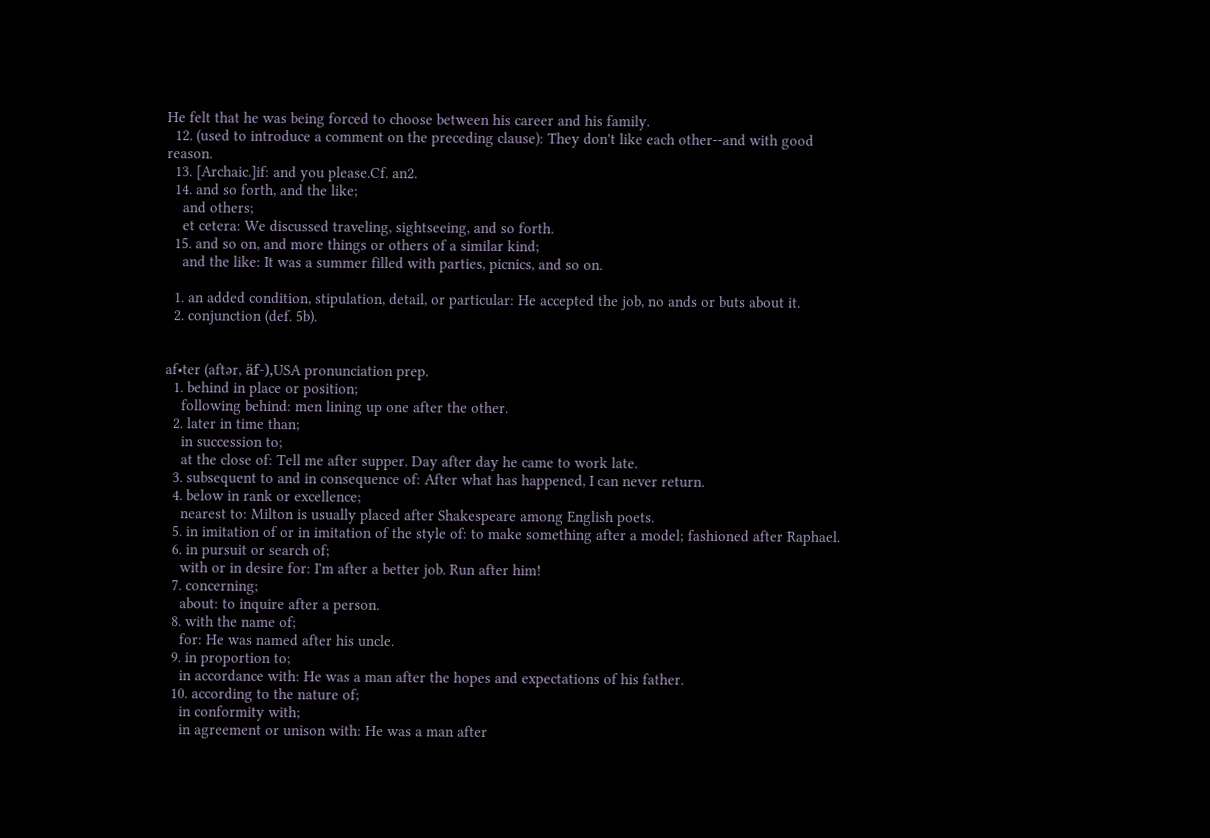He felt that he was being forced to choose between his career and his family.
  12. (used to introduce a comment on the preceding clause): They don't like each other--and with good reason.
  13. [Archaic.]if: and you please.Cf. an2.
  14. and so forth, and the like;
    and others;
    et cetera: We discussed traveling, sightseeing, and so forth.
  15. and so on, and more things or others of a similar kind;
    and the like: It was a summer filled with parties, picnics, and so on.

  1. an added condition, stipulation, detail, or particular: He accepted the job, no ands or buts about it.
  2. conjunction (def. 5b).


af•ter (aftər, äf-),USA pronunciation prep.
  1. behind in place or position;
    following behind: men lining up one after the other.
  2. later in time than;
    in succession to;
    at the close of: Tell me after supper. Day after day he came to work late.
  3. subsequent to and in consequence of: After what has happened, I can never return.
  4. below in rank or excellence;
    nearest to: Milton is usually placed after Shakespeare among English poets.
  5. in imitation of or in imitation of the style of: to make something after a model; fashioned after Raphael.
  6. in pursuit or search of;
    with or in desire for: I'm after a better job. Run after him!
  7. concerning;
    about: to inquire after a person.
  8. with the name of;
    for: He was named after his uncle.
  9. in proportion to;
    in accordance with: He was a man after the hopes and expectations of his father.
  10. according to the nature of;
    in conformity with;
    in agreement or unison with: He was a man after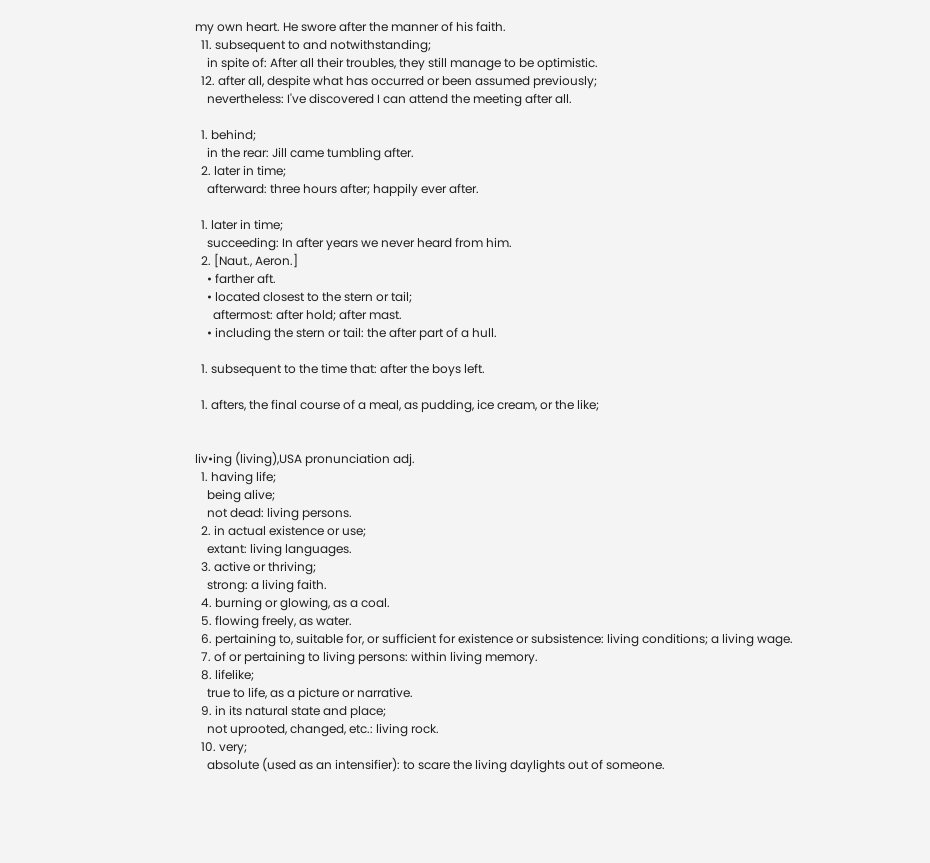my own heart. He swore after the manner of his faith.
  11. subsequent to and notwithstanding;
    in spite of: After all their troubles, they still manage to be optimistic.
  12. after all, despite what has occurred or been assumed previously;
    nevertheless: I've discovered I can attend the meeting after all.

  1. behind;
    in the rear: Jill came tumbling after.
  2. later in time;
    afterward: three hours after; happily ever after.

  1. later in time;
    succeeding: In after years we never heard from him.
  2. [Naut., Aeron.]
    • farther aft.
    • located closest to the stern or tail;
      aftermost: after hold; after mast.
    • including the stern or tail: the after part of a hull.

  1. subsequent to the time that: after the boys left.

  1. afters, the final course of a meal, as pudding, ice cream, or the like;


liv•ing (living),USA pronunciation adj.
  1. having life;
    being alive;
    not dead: living persons.
  2. in actual existence or use;
    extant: living languages.
  3. active or thriving;
    strong: a living faith.
  4. burning or glowing, as a coal.
  5. flowing freely, as water.
  6. pertaining to, suitable for, or sufficient for existence or subsistence: living conditions; a living wage.
  7. of or pertaining to living persons: within living memory.
  8. lifelike;
    true to life, as a picture or narrative.
  9. in its natural state and place;
    not uprooted, changed, etc.: living rock.
  10. very;
    absolute (used as an intensifier): to scare the living daylights out of someone.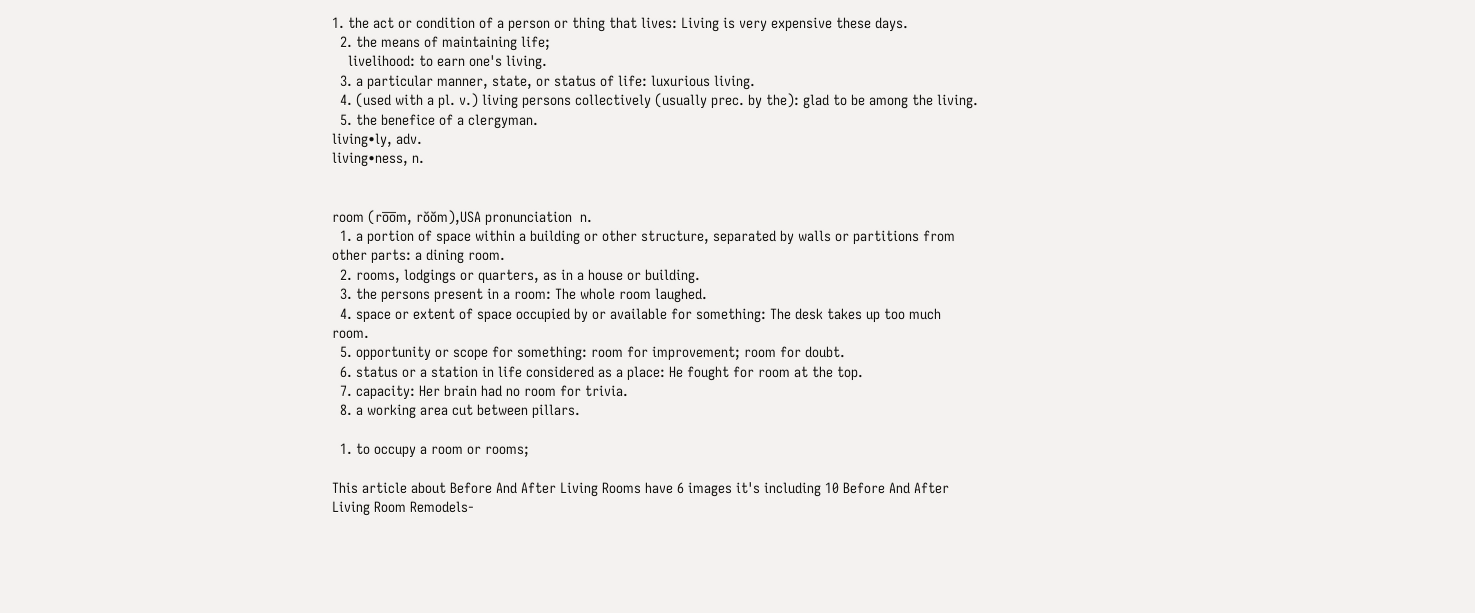1. the act or condition of a person or thing that lives: Living is very expensive these days.
  2. the means of maintaining life;
    livelihood: to earn one's living.
  3. a particular manner, state, or status of life: luxurious living.
  4. (used with a pl. v.) living persons collectively (usually prec. by the): glad to be among the living.
  5. the benefice of a clergyman.
living•ly, adv.
living•ness, n.


room (ro̅o̅m, rŏŏm),USA pronunciation  n.
  1. a portion of space within a building or other structure, separated by walls or partitions from other parts: a dining room.
  2. rooms, lodgings or quarters, as in a house or building.
  3. the persons present in a room: The whole room laughed.
  4. space or extent of space occupied by or available for something: The desk takes up too much room.
  5. opportunity or scope for something: room for improvement; room for doubt.
  6. status or a station in life considered as a place: He fought for room at the top.
  7. capacity: Her brain had no room for trivia.
  8. a working area cut between pillars.

  1. to occupy a room or rooms;

This article about Before And After Living Rooms have 6 images it's including 10 Before And After Living Room Remodels-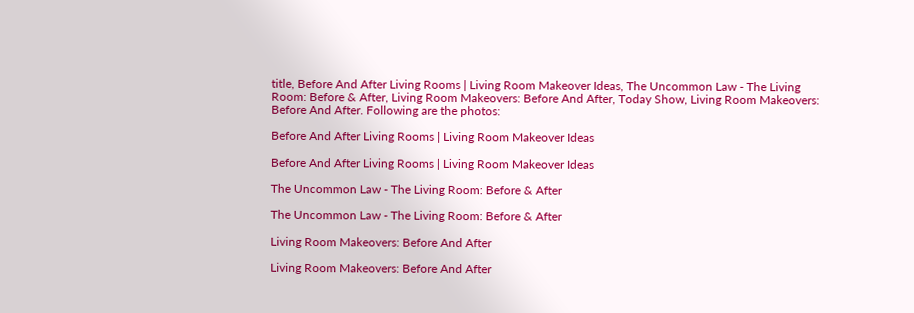title, Before And After Living Rooms | Living Room Makeover Ideas, The Uncommon Law - The Living Room: Before & After, Living Room Makeovers: Before And After, Today Show, Living Room Makeovers: Before And After. Following are the photos:

Before And After Living Rooms | Living Room Makeover Ideas

Before And After Living Rooms | Living Room Makeover Ideas

The Uncommon Law - The Living Room: Before & After

The Uncommon Law - The Living Room: Before & After

Living Room Makeovers: Before And After

Living Room Makeovers: Before And After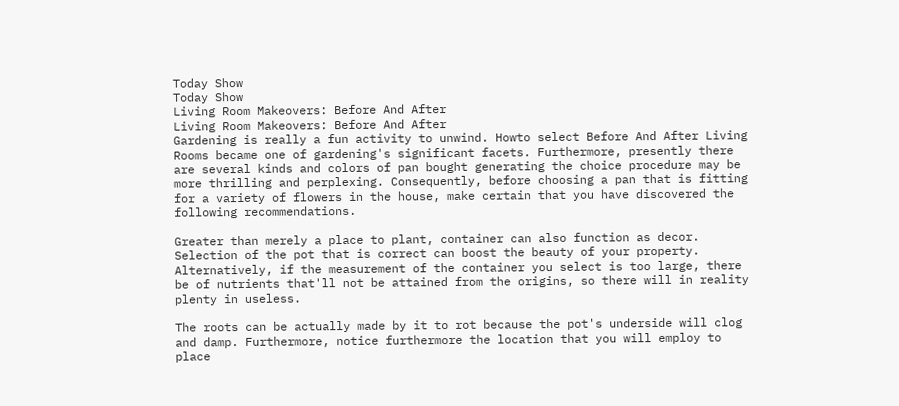Today Show
Today Show
Living Room Makeovers: Before And After
Living Room Makeovers: Before And After
Gardening is really a fun activity to unwind. Howto select Before And After Living Rooms became one of gardening's significant facets. Furthermore, presently there are several kinds and colors of pan bought generating the choice procedure may be more thrilling and perplexing. Consequently, before choosing a pan that is fitting for a variety of flowers in the house, make certain that you have discovered the following recommendations.

Greater than merely a place to plant, container can also function as decor. Selection of the pot that is correct can boost the beauty of your property. Alternatively, if the measurement of the container you select is too large, there be of nutrients that'll not be attained from the origins, so there will in reality plenty in useless.

The roots can be actually made by it to rot because the pot's underside will clog and damp. Furthermore, notice furthermore the location that you will employ to place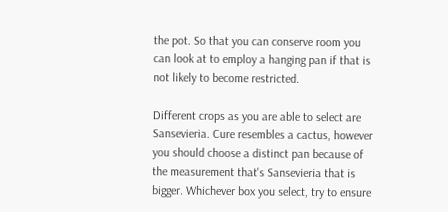the pot. So that you can conserve room you can look at to employ a hanging pan if that is not likely to become restricted.

Different crops as you are able to select are Sansevieria. Cure resembles a cactus, however you should choose a distinct pan because of the measurement that's Sansevieria that is bigger. Whichever box you select, try to ensure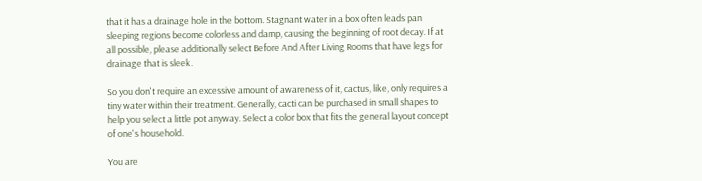that it has a drainage hole in the bottom. Stagnant water in a box often leads pan sleeping regions become colorless and damp, causing the beginning of root decay. If at all possible, please additionally select Before And After Living Rooms that have legs for drainage that is sleek.

So you don't require an excessive amount of awareness of it, cactus, like, only requires a tiny water within their treatment. Generally, cacti can be purchased in small shapes to help you select a little pot anyway. Select a color box that fits the general layout concept of one's household.

You are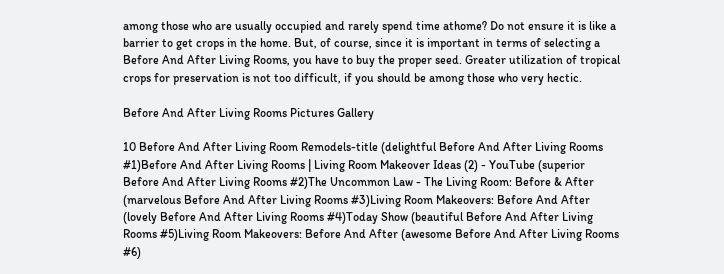among those who are usually occupied and rarely spend time athome? Do not ensure it is like a barrier to get crops in the home. But, of course, since it is important in terms of selecting a Before And After Living Rooms, you have to buy the proper seed. Greater utilization of tropical crops for preservation is not too difficult, if you should be among those who very hectic.

Before And After Living Rooms Pictures Gallery

10 Before And After Living Room Remodels-title (delightful Before And After Living Rooms #1)Before And After Living Rooms | Living Room Makeover Ideas (2) - YouTube (superior Before And After Living Rooms #2)The Uncommon Law - The Living Room: Before & After (marvelous Before And After Living Rooms #3)Living Room Makeovers: Before And After (lovely Before And After Living Rooms #4)Today Show (beautiful Before And After Living Rooms #5)Living Room Makeovers: Before And After (awesome Before And After Living Rooms #6)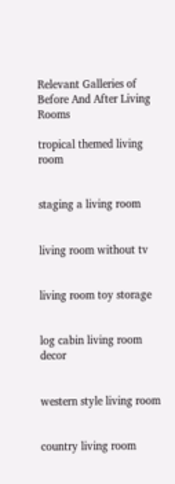Relevant Galleries of Before And After Living Rooms

tropical themed living room


staging a living room


living room without tv


living room toy storage


log cabin living room decor


western style living room


country living room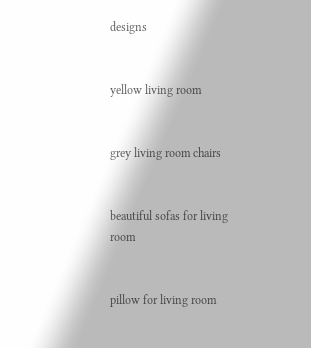designs


yellow living room


grey living room chairs


beautiful sofas for living room


pillow for living room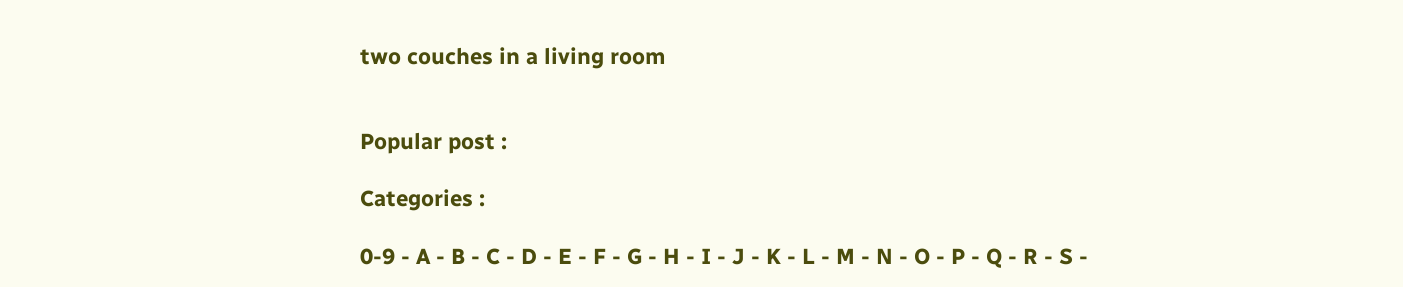two couches in a living room


Popular post :

Categories :

0-9 - A - B - C - D - E - F - G - H - I - J - K - L - M - N - O - P - Q - R - S -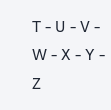T - U - V - W - X - Y - Z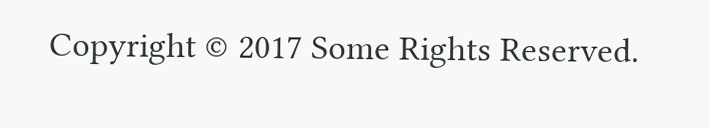Copyright © 2017 Some Rights Reserved.